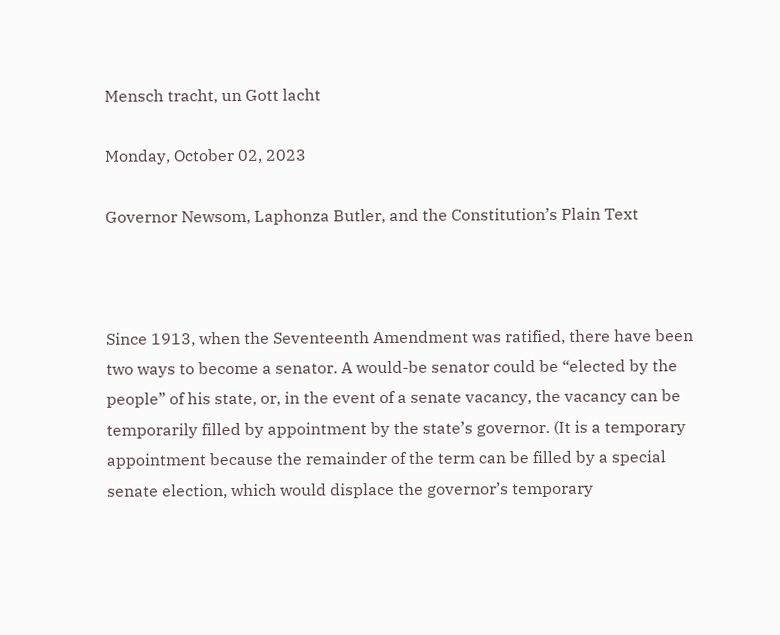Mensch tracht, un Gott lacht

Monday, October 02, 2023

Governor Newsom, Laphonza Butler, and the Constitution’s Plain Text



Since 1913, when the Seventeenth Amendment was ratified, there have been two ways to become a senator. A would-be senator could be “elected by the people” of his state, or, in the event of a senate vacancy, the vacancy can be temporarily filled by appointment by the state’s governor. (It is a temporary appointment because the remainder of the term can be filled by a special senate election, which would displace the governor’s temporary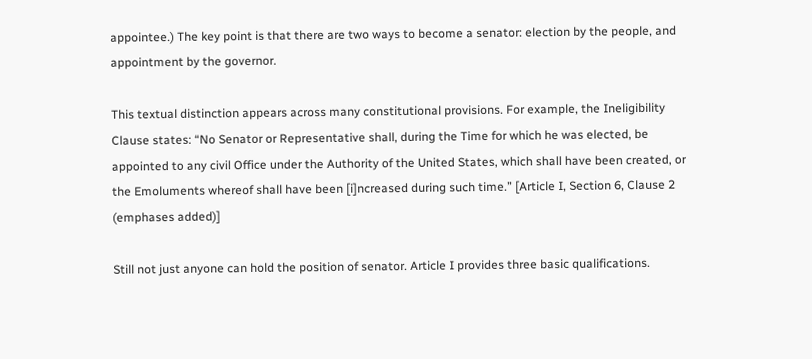appointee.) The key point is that there are two ways to become a senator: election by the people, and appointment by the governor.

This textual distinction appears across many constitutional provisions. For example, the Ineligibility Clause states: “No Senator or Representative shall, during the Time for which he was elected, be appointed to any civil Office under the Authority of the United States, which shall have been created, or the Emoluments whereof shall have been [i]ncreased during such time.” [Article I, Section 6, Clause 2 (emphases added)]

Still not just anyone can hold the position of senator. Article I provides three basic qualifications.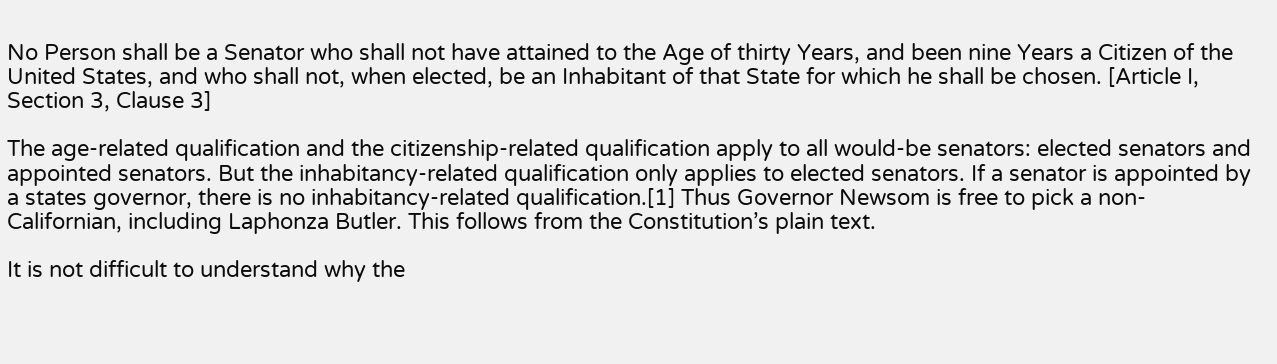No Person shall be a Senator who shall not have attained to the Age of thirty Years, and been nine Years a Citizen of the United States, and who shall not, when elected, be an Inhabitant of that State for which he shall be chosen. [Article I, Section 3, Clause 3]

The age-related qualification and the citizenship-related qualification apply to all would-be senators: elected senators and appointed senators. But the inhabitancy-related qualification only applies to elected senators. If a senator is appointed by a states governor, there is no inhabitancy-related qualification.[1] Thus Governor Newsom is free to pick a non-Californian, including Laphonza Butler. This follows from the Constitution’s plain text.

It is not difficult to understand why the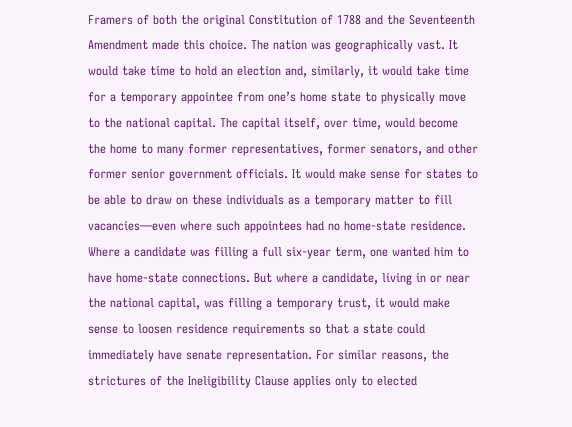Framers of both the original Constitution of 1788 and the Seventeenth Amendment made this choice. The nation was geographically vast. It would take time to hold an election and, similarly, it would take time for a temporary appointee from one’s home state to physically move to the national capital. The capital itself, over time, would become the home to many former representatives, former senators, and other former senior government officials. It would make sense for states to be able to draw on these individuals as a temporary matter to fill vacancies—even where such appointees had no home-state residence. Where a candidate was filling a full six-year term, one wanted him to have home-state connections. But where a candidate, living in or near the national capital, was filling a temporary trust, it would make sense to loosen residence requirements so that a state could immediately have senate representation. For similar reasons, the strictures of the Ineligibility Clause applies only to elected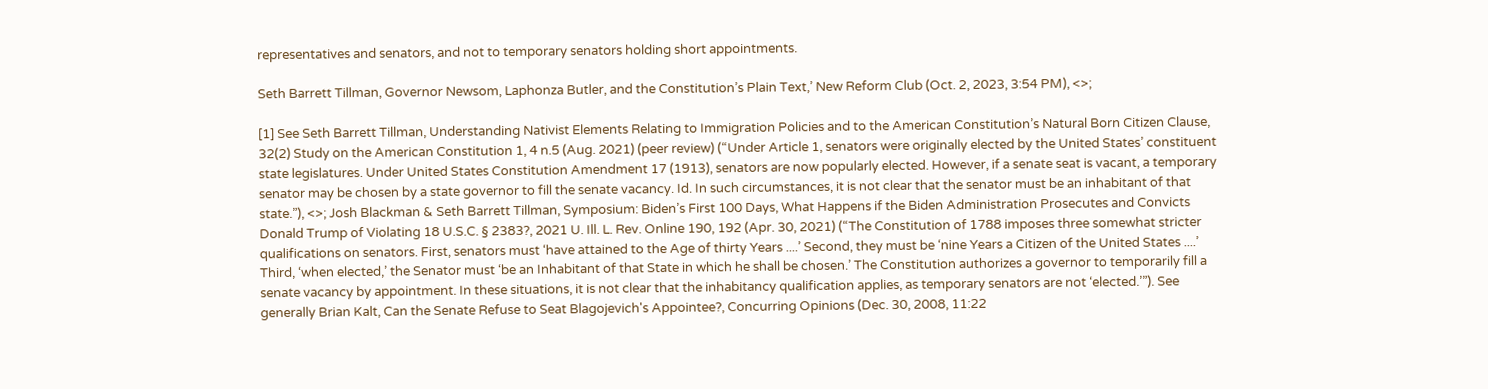representatives and senators, and not to temporary senators holding short appointments.

Seth Barrett Tillman, Governor Newsom, Laphonza Butler, and the Constitution’s Plain Text,’ New Reform Club (Oct. 2, 2023, 3:54 PM), <>;

[1] See Seth Barrett Tillman, Understanding Nativist Elements Relating to Immigration Policies and to the American Constitution’s Natural Born Citizen Clause, 32(2) Study on the American Constitution 1, 4 n.5 (Aug. 2021) (peer review) (“Under Article 1, senators were originally elected by the United States’ constituent state legislatures. Under United States Constitution Amendment 17 (1913), senators are now popularly elected. However, if a senate seat is vacant, a temporary senator may be chosen by a state governor to fill the senate vacancy. Id. In such circumstances, it is not clear that the senator must be an inhabitant of that state.”), <>; Josh Blackman & Seth Barrett Tillman, Symposium: Biden’s First 100 Days, What Happens if the Biden Administration Prosecutes and Convicts Donald Trump of Violating 18 U.S.C. § 2383?, 2021 U. Ill. L. Rev. Online 190, 192 (Apr. 30, 2021) (“The Constitution of 1788 imposes three somewhat stricter qualifications on senators. First, senators must ‘have attained to the Age of thirty Years ....’ Second, they must be ‘nine Years a Citizen of the United States ....’ Third, ‘when elected,’ the Senator must ‘be an Inhabitant of that State in which he shall be chosen.’ The Constitution authorizes a governor to temporarily fill a senate vacancy by appointment. In these situations, it is not clear that the inhabitancy qualification applies, as temporary senators are not ‘elected.’”). See generally Brian Kalt, Can the Senate Refuse to Seat Blagojevich's Appointee?, Concurring Opinions (Dec. 30, 2008, 11:22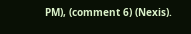PM), (comment 6) (Nexis).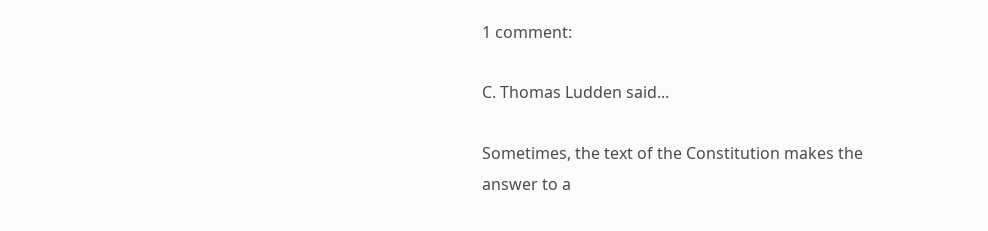1 comment:

C. Thomas Ludden said...

Sometimes, the text of the Constitution makes the answer to a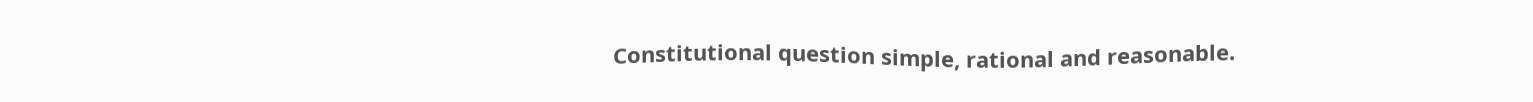Constitutional question simple, rational and reasonable.